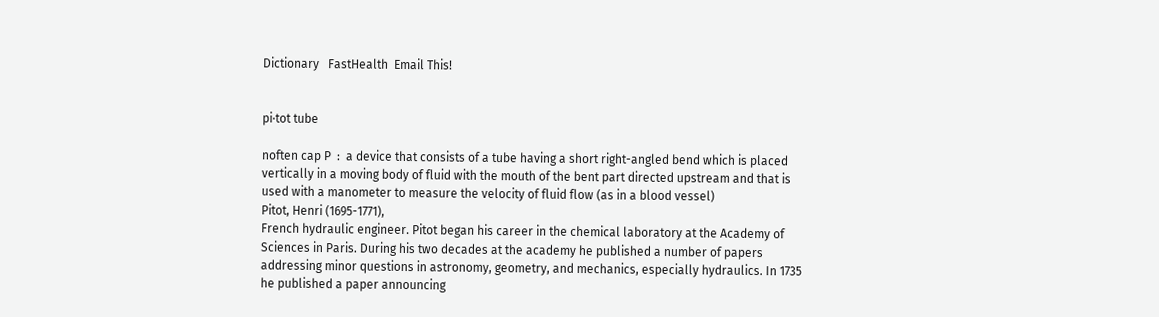Dictionary   FastHealth  Email This!


pi·tot tube

noften cap P  :  a device that consists of a tube having a short right-angled bend which is placed vertically in a moving body of fluid with the mouth of the bent part directed upstream and that is used with a manometer to measure the velocity of fluid flow (as in a blood vessel)
Pitot, Henri (1695-1771),
French hydraulic engineer. Pitot began his career in the chemical laboratory at the Academy of Sciences in Paris. During his two decades at the academy he published a number of papers addressing minor questions in astronomy, geometry, and mechanics, especially hydraulics. In 1735 he published a paper announcing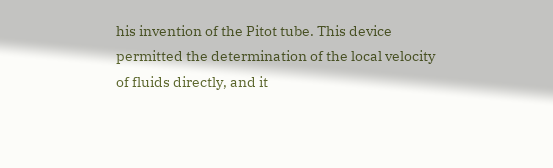his invention of the Pitot tube. This device permitted the determination of the local velocity of fluids directly, and it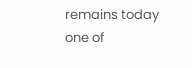remains today one of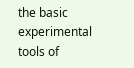the basic experimental tools of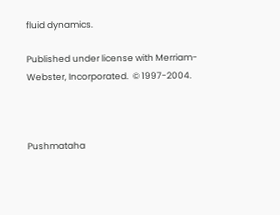fluid dynamics.

Published under license with Merriam-Webster, Incorporated.  © 1997-2004.



Pushmataha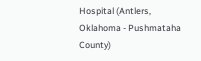Hospital (Antlers, Oklahoma - Pushmataha County)